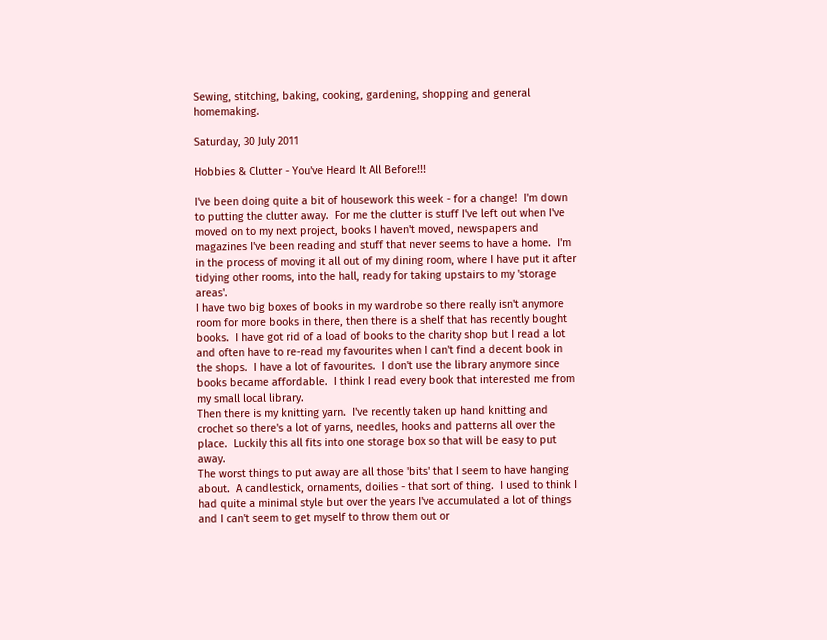Sewing, stitching, baking, cooking, gardening, shopping and general homemaking.

Saturday, 30 July 2011

Hobbies & Clutter - You've Heard It All Before!!!

I've been doing quite a bit of housework this week - for a change!  I'm down to putting the clutter away.  For me the clutter is stuff I've left out when I've moved on to my next project, books I haven't moved, newspapers and magazines I've been reading and stuff that never seems to have a home.  I'm in the process of moving it all out of my dining room, where I have put it after tidying other rooms, into the hall, ready for taking upstairs to my 'storage areas'.
I have two big boxes of books in my wardrobe so there really isn't anymore room for more books in there, then there is a shelf that has recently bought books.  I have got rid of a load of books to the charity shop but I read a lot and often have to re-read my favourites when I can't find a decent book in the shops.  I have a lot of favourites.  I don't use the library anymore since books became affordable.  I think I read every book that interested me from my small local library.
Then there is my knitting yarn.  I've recently taken up hand knitting and crochet so there's a lot of yarns, needles, hooks and patterns all over the place.  Luckily this all fits into one storage box so that will be easy to put away.
The worst things to put away are all those 'bits' that I seem to have hanging about.  A candlestick, ornaments, doilies - that sort of thing.  I used to think I had quite a minimal style but over the years I've accumulated a lot of things and I can't seem to get myself to throw them out or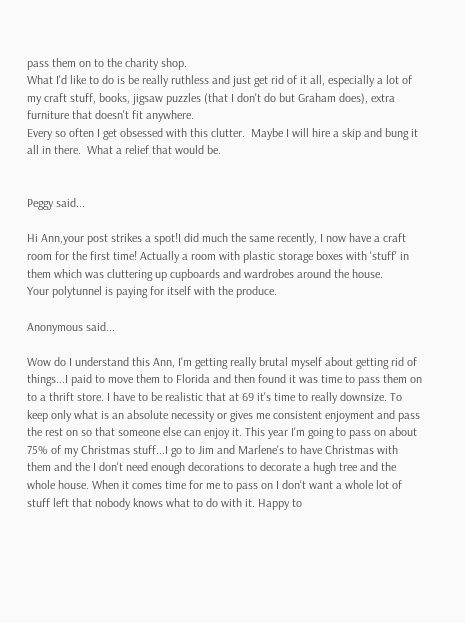pass them on to the charity shop.
What I'd like to do is be really ruthless and just get rid of it all, especially a lot of my craft stuff, books, jigsaw puzzles (that I don't do but Graham does), extra furniture that doesn't fit anywhere.
Every so often I get obsessed with this clutter.  Maybe I will hire a skip and bung it all in there.  What a relief that would be.


Peggy said...

Hi Ann,your post strikes a spot!I did much the same recently, I now have a craft room for the first time! Actually a room with plastic storage boxes with 'stuff' in them which was cluttering up cupboards and wardrobes around the house.
Your polytunnel is paying for itself with the produce.

Anonymous said...

Wow do I understand this Ann, I'm getting really brutal myself about getting rid of things...I paid to move them to Florida and then found it was time to pass them on to a thrift store. I have to be realistic that at 69 it's time to really downsize. To keep only what is an absolute necessity or gives me consistent enjoyment and pass the rest on so that someone else can enjoy it. This year I'm going to pass on about 75% of my Christmas stuff...I go to Jim and Marlene's to have Christmas with them and the I don't need enough decorations to decorate a hugh tree and the whole house. When it comes time for me to pass on I don't want a whole lot of stuff left that nobody knows what to do with it. Happy to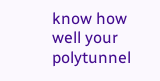know how well your polytunnel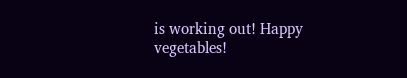is working out! Happy vegetables!